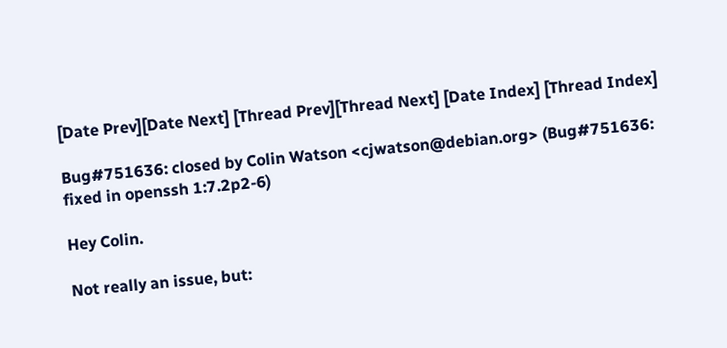[Date Prev][Date Next] [Thread Prev][Thread Next] [Date Index] [Thread Index]

Bug#751636: closed by Colin Watson <cjwatson@debian.org> (Bug#751636: fixed in openssh 1:7.2p2-6)

Hey Colin.

Not really an issue, but: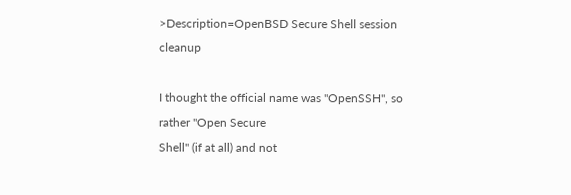>Description=OpenBSD Secure Shell session cleanup

I thought the official name was "OpenSSH", so rather "Open Secure
Shell" (if at all) and not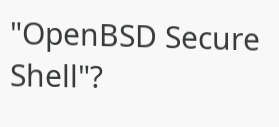"OpenBSD Secure Shell"?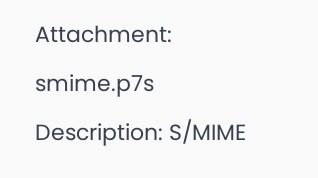Attachment: smime.p7s
Description: S/MIME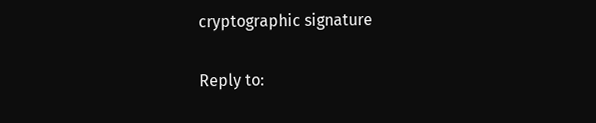cryptographic signature

Reply to: